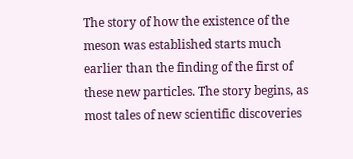The story of how the existence of the meson was established starts much earlier than the finding of the first of these new particles. The story begins, as most tales of new scientific discoveries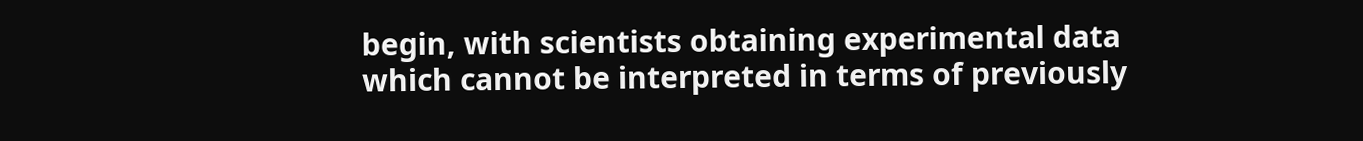begin, with scientists obtaining experimental data which cannot be interpreted in terms of previously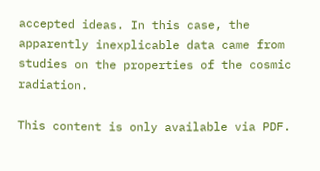accepted ideas. In this case, the apparently inexplicable data came from studies on the properties of the cosmic radiation.

This content is only available via PDF.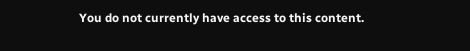You do not currently have access to this content.